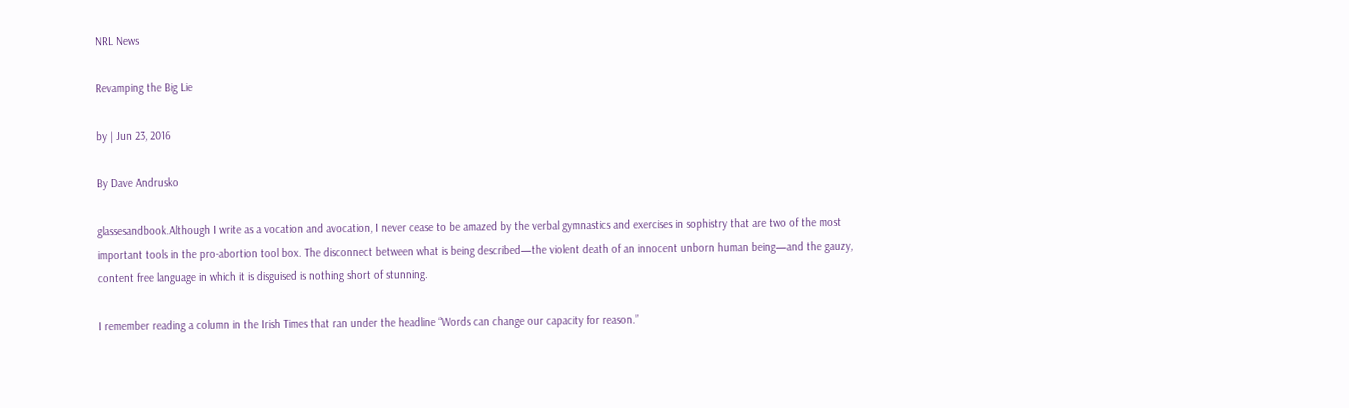NRL News

Revamping the Big Lie

by | Jun 23, 2016

By Dave Andrusko

glassesandbook.Although I write as a vocation and avocation, I never cease to be amazed by the verbal gymnastics and exercises in sophistry that are two of the most important tools in the pro-abortion tool box. The disconnect between what is being described—the violent death of an innocent unborn human being—and the gauzy, content free language in which it is disguised is nothing short of stunning.

I remember reading a column in the Irish Times that ran under the headline “Words can change our capacity for reason.”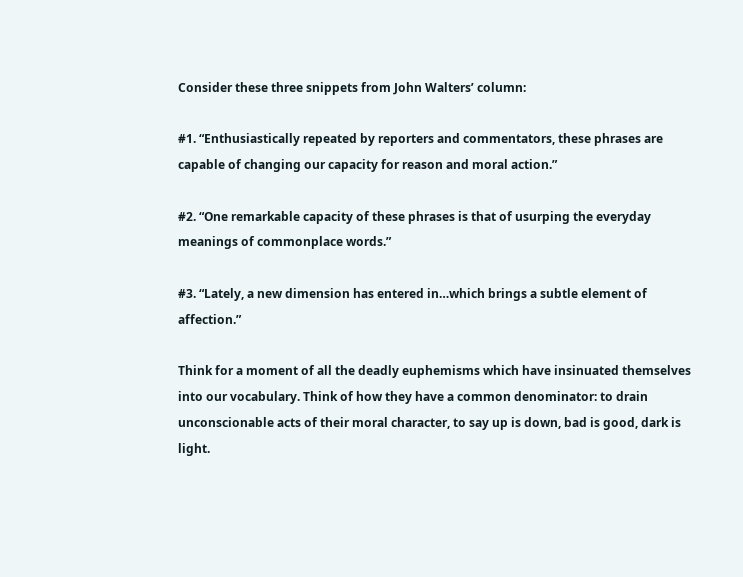Consider these three snippets from John Walters’ column:

#1. “Enthusiastically repeated by reporters and commentators, these phrases are capable of changing our capacity for reason and moral action.”

#2. “One remarkable capacity of these phrases is that of usurping the everyday meanings of commonplace words.”

#3. “Lately, a new dimension has entered in…which brings a subtle element of affection.”

Think for a moment of all the deadly euphemisms which have insinuated themselves into our vocabulary. Think of how they have a common denominator: to drain unconscionable acts of their moral character, to say up is down, bad is good, dark is light.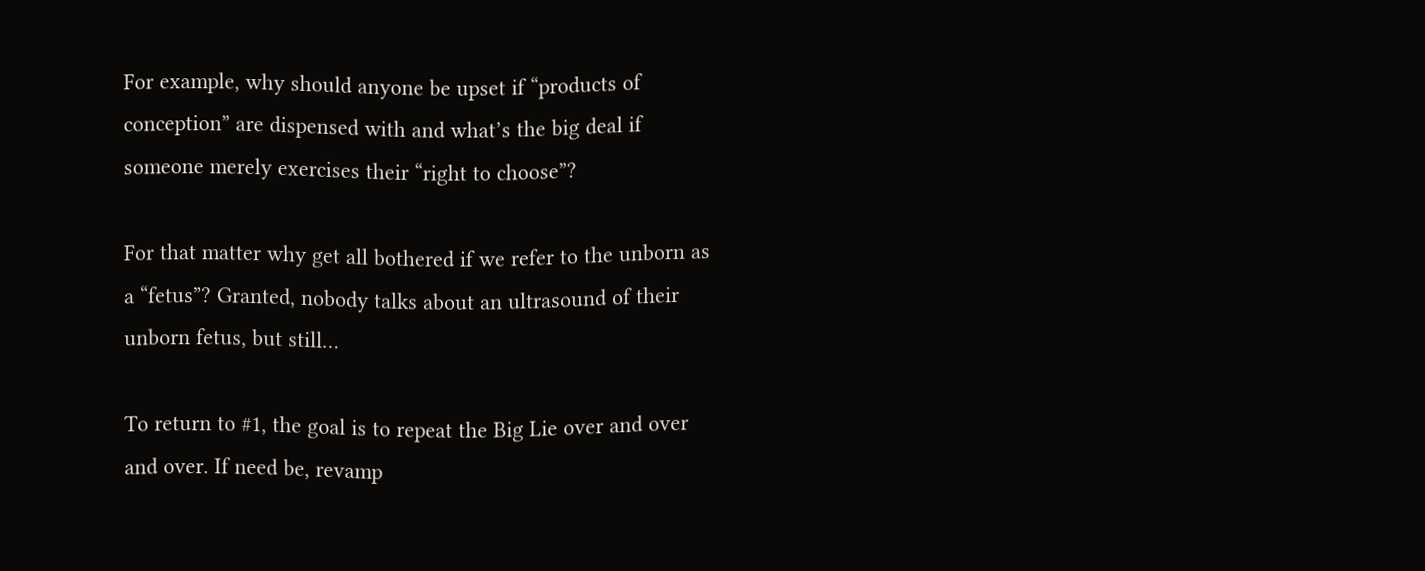For example, why should anyone be upset if “products of conception” are dispensed with and what’s the big deal if someone merely exercises their “right to choose”?

For that matter why get all bothered if we refer to the unborn as a “fetus”? Granted, nobody talks about an ultrasound of their unborn fetus, but still…

To return to #1, the goal is to repeat the Big Lie over and over and over. If need be, revamp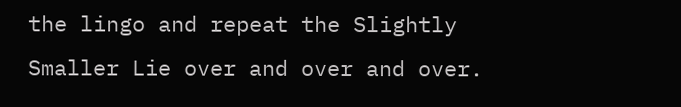the lingo and repeat the Slightly Smaller Lie over and over and over.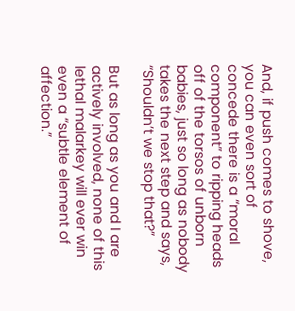And, if push comes to shove, you can even sort of concede there is a “moral component” to ripping heads off of the torsos of unborn babies, just so long as nobody takes the next step and says, “Shouldn’t we stop that?”

But as long as you and I are actively involved, none of this lethal malarkey will ever win even a “subtle element of affection.”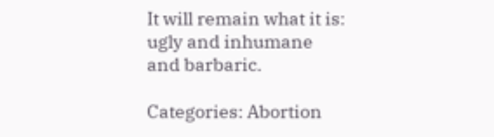It will remain what it is: ugly and inhumane and barbaric.

Categories: Abortion